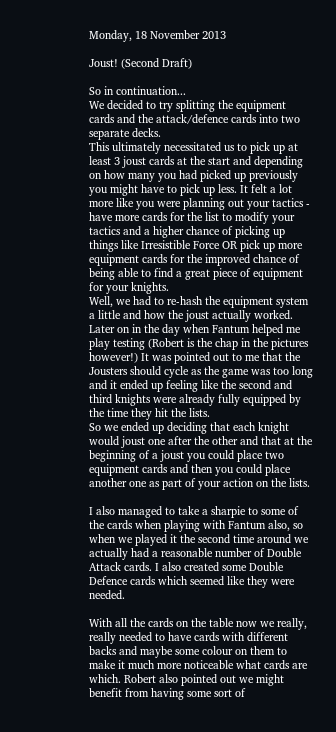Monday, 18 November 2013

Joust! (Second Draft)

So in continuation...
We decided to try splitting the equipment cards and the attack/defence cards into two separate decks.
This ultimately necessitated us to pick up at least 3 joust cards at the start and depending on how many you had picked up previously you might have to pick up less. It felt a lot more like you were planning out your tactics - have more cards for the list to modify your tactics and a higher chance of picking up things like Irresistible Force OR pick up more equipment cards for the improved chance of being able to find a great piece of equipment for your knights.
Well, we had to re-hash the equipment system a little and how the joust actually worked. Later on in the day when Fantum helped me play testing (Robert is the chap in the pictures however!) It was pointed out to me that the Jousters should cycle as the game was too long and it ended up feeling like the second and third knights were already fully equipped by the time they hit the lists.
So we ended up deciding that each knight would joust one after the other and that at the beginning of a joust you could place two equipment cards and then you could place another one as part of your action on the lists.

I also managed to take a sharpie to some of the cards when playing with Fantum also, so when we played it the second time around we actually had a reasonable number of Double Attack cards. I also created some Double Defence cards which seemed like they were needed.

With all the cards on the table now we really, really needed to have cards with different backs and maybe some colour on them to make it much more noticeable what cards are which. Robert also pointed out we might benefit from having some sort of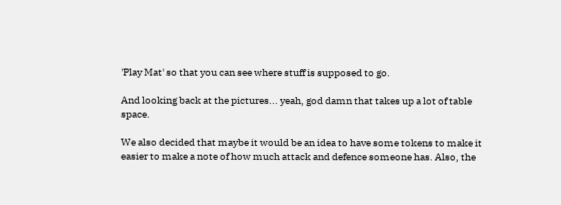'Play Mat' so that you can see where stuff is supposed to go.

And looking back at the pictures... yeah, god damn that takes up a lot of table space.

We also decided that maybe it would be an idea to have some tokens to make it easier to make a note of how much attack and defence someone has. Also, the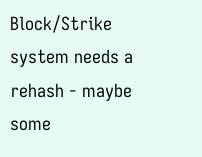Block/Strike system needs a rehash - maybe some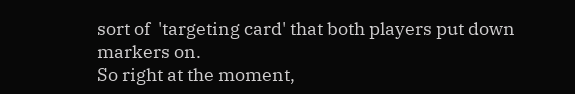sort of  'targeting card' that both players put down markers on.
So right at the moment,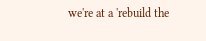we're at a 'rebuild the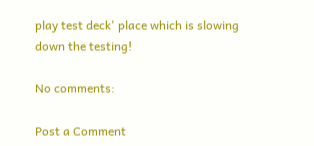play test deck' place which is slowing down the testing!

No comments:

Post a Comment